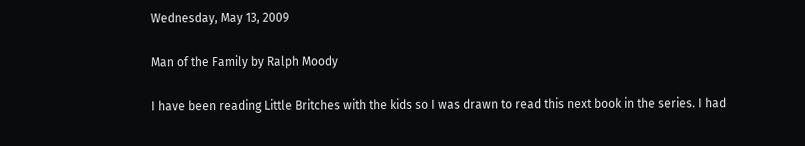Wednesday, May 13, 2009

Man of the Family by Ralph Moody

I have been reading Little Britches with the kids so I was drawn to read this next book in the series. I had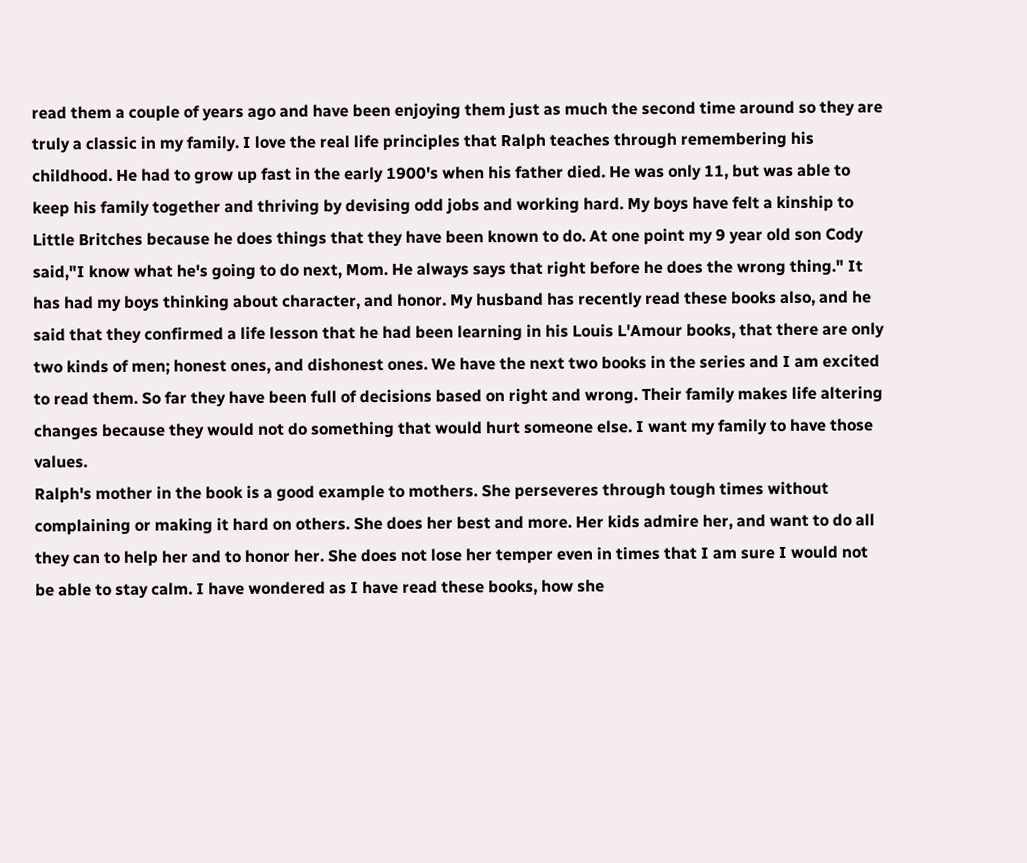read them a couple of years ago and have been enjoying them just as much the second time around so they are truly a classic in my family. I love the real life principles that Ralph teaches through remembering his childhood. He had to grow up fast in the early 1900's when his father died. He was only 11, but was able to keep his family together and thriving by devising odd jobs and working hard. My boys have felt a kinship to Little Britches because he does things that they have been known to do. At one point my 9 year old son Cody said,"I know what he's going to do next, Mom. He always says that right before he does the wrong thing." It has had my boys thinking about character, and honor. My husband has recently read these books also, and he said that they confirmed a life lesson that he had been learning in his Louis L'Amour books, that there are only two kinds of men; honest ones, and dishonest ones. We have the next two books in the series and I am excited to read them. So far they have been full of decisions based on right and wrong. Their family makes life altering changes because they would not do something that would hurt someone else. I want my family to have those values.
Ralph's mother in the book is a good example to mothers. She perseveres through tough times without complaining or making it hard on others. She does her best and more. Her kids admire her, and want to do all they can to help her and to honor her. She does not lose her temper even in times that I am sure I would not be able to stay calm. I have wondered as I have read these books, how she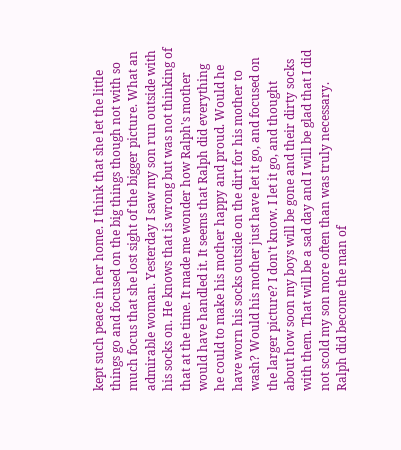kept such peace in her home. I think that she let the little things go and focused on the big things though not with so much focus that she lost sight of the bigger picture. What an admirable woman. Yesterday I saw my son run outside with his socks on. He knows that is wrong but was not thinking of that at the time. It made me wonder how Ralph's mother would have handled it. It seems that Ralph did everything he could to make his mother happy and proud. Would he have worn his socks outside on the dirt for his mother to wash? Would his mother just have let it go, and focused on the larger picture? I don't know. I let it go, and thought about how soon my boys will be gone and their dirty socks with them. That will be a sad day and I will be glad that I did not scold my son more often than was truly necessary.
Ralph did become the man of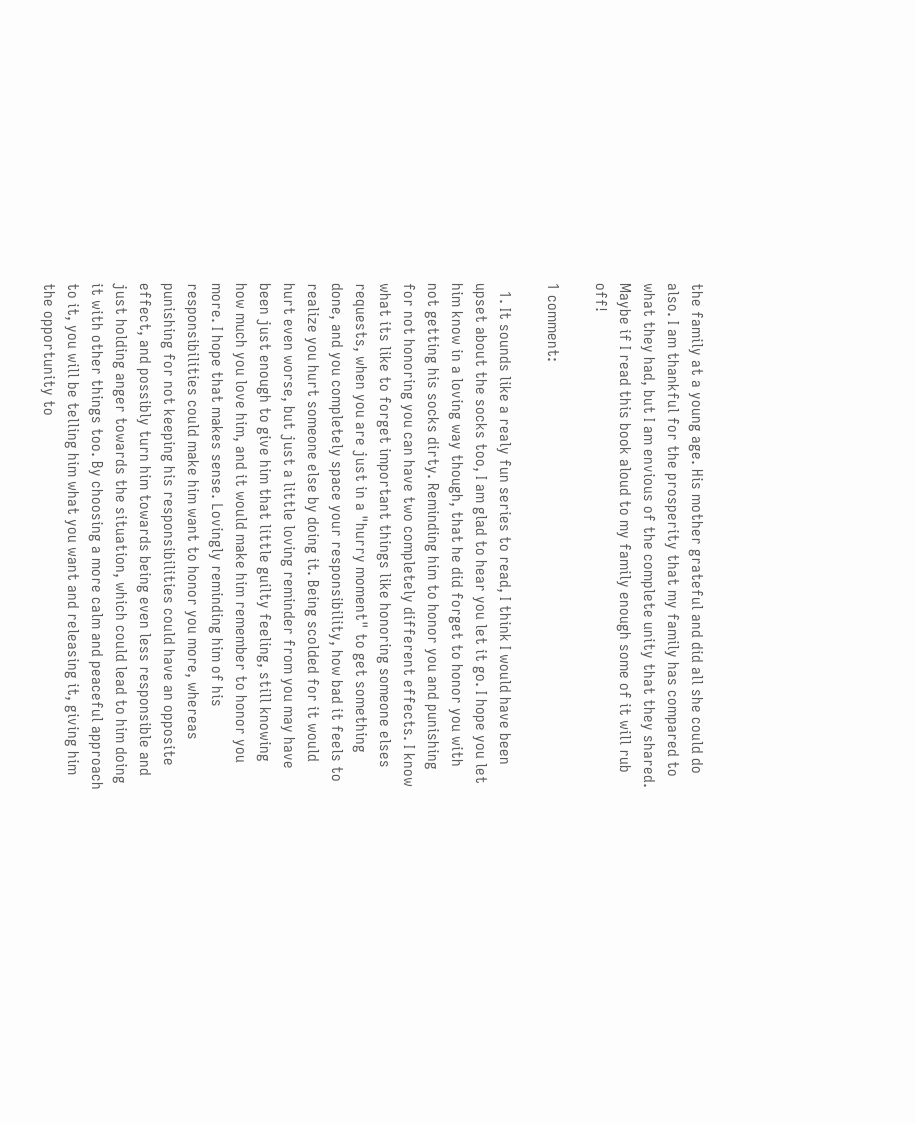the family at a young age. His mother grateful and did all she could do also. I am thankful for the prosperity that my family has compared to what they had, but I am envious of the complete unity that they shared. Maybe if I read this book aloud to my family enough some of it will rub off!

1 comment:

  1. It sounds like a realy fun series to read, I think I would have been upset about the socks too, I am glad to hear you let it go. I hope you let him know in a loving way though, that he did forget to honor you with not getting his socks dirty. Reminding him to honor you and punishing for not honoring you can have two completely different effects. I know what its like to forget important things like honoring someone elses requests, when you are just in a "hurry moment" to get something done, and you completely space your responsibility, how bad it feels to realize you hurt someone else by doing it. Being scolded for it would hurt even worse, but just a little loving reminder from you may have been just enough to give him that little guilty feeling, still knowing how much you love him, and it would make him remember to honor you more. I hope that makes sense. Lovingly reminding him of his responsibilities could make him want to honor you more, whereas punishing for not keeping his responsibilities could have an opposite effect, and possibly turn him towards being even less responsible and just holding anger towards the situation, which could lead to him doing it with other things too. By choosing a more calm and peaceful approach to it, you will be telling him what you want and releasing it, giving him the opportunity to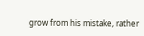grow from his mistake, rather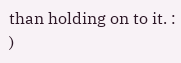than holding on to it. : )